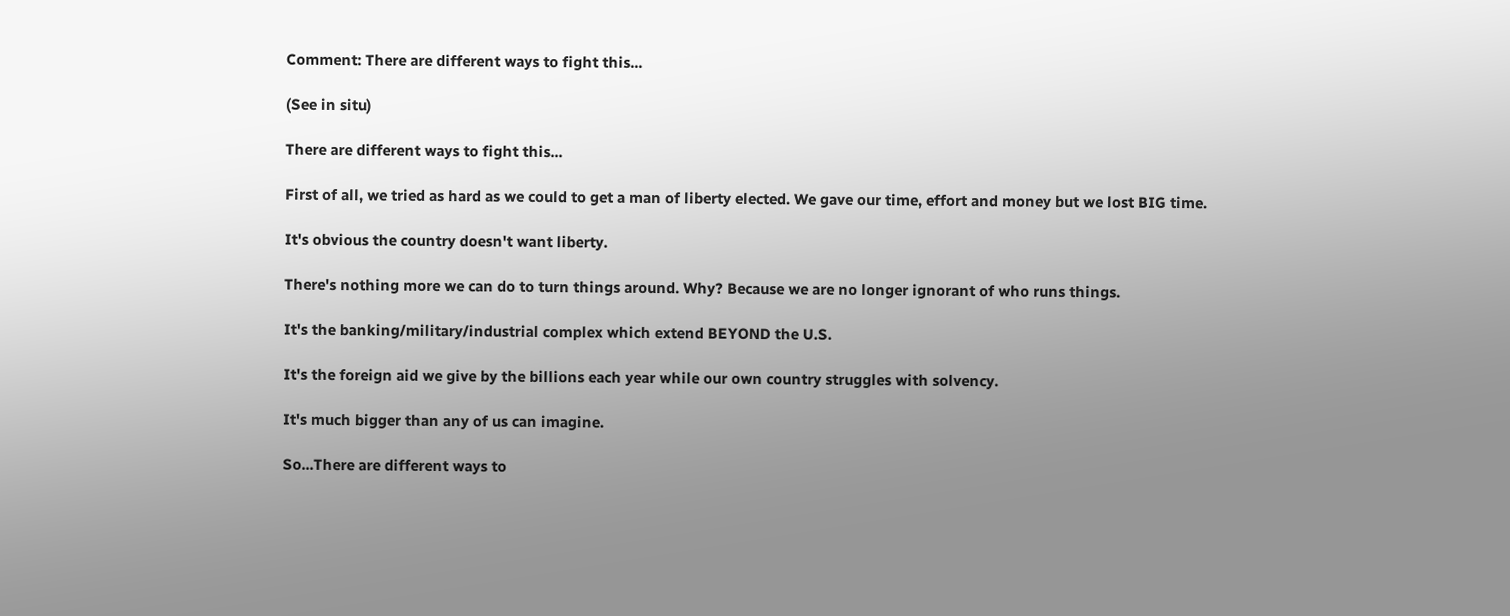Comment: There are different ways to fight this...

(See in situ)

There are different ways to fight this...

First of all, we tried as hard as we could to get a man of liberty elected. We gave our time, effort and money but we lost BIG time.

It's obvious the country doesn't want liberty.

There's nothing more we can do to turn things around. Why? Because we are no longer ignorant of who runs things.

It's the banking/military/industrial complex which extend BEYOND the U.S.

It's the foreign aid we give by the billions each year while our own country struggles with solvency.

It's much bigger than any of us can imagine.

So...There are different ways to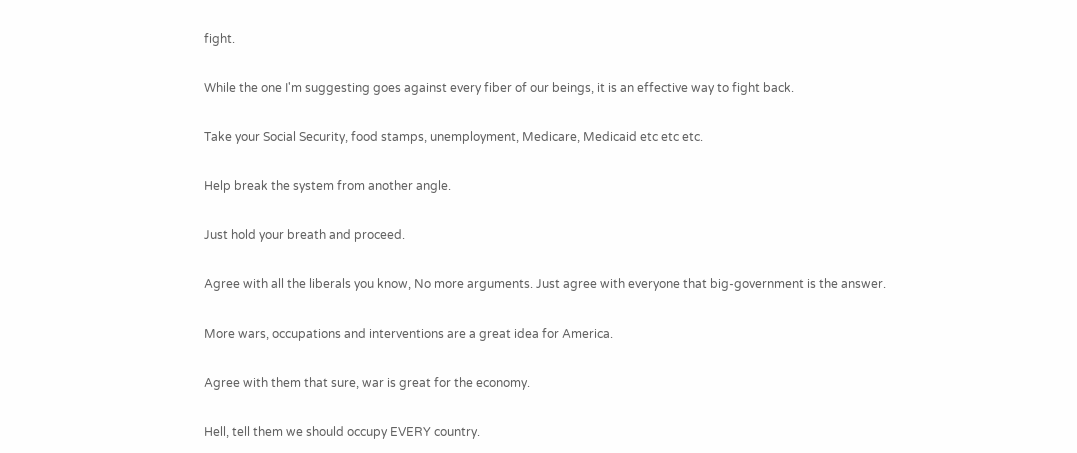fight.

While the one I'm suggesting goes against every fiber of our beings, it is an effective way to fight back.

Take your Social Security, food stamps, unemployment, Medicare, Medicaid etc etc etc.

Help break the system from another angle.

Just hold your breath and proceed.

Agree with all the liberals you know, No more arguments. Just agree with everyone that big-government is the answer.

More wars, occupations and interventions are a great idea for America.

Agree with them that sure, war is great for the economy.

Hell, tell them we should occupy EVERY country.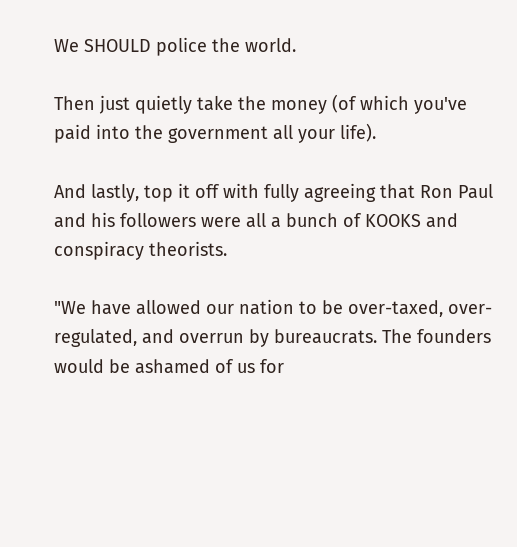We SHOULD police the world.

Then just quietly take the money (of which you've paid into the government all your life).

And lastly, top it off with fully agreeing that Ron Paul and his followers were all a bunch of KOOKS and conspiracy theorists.

"We have allowed our nation to be over-taxed, over-regulated, and overrun by bureaucrats. The founders would be ashamed of us for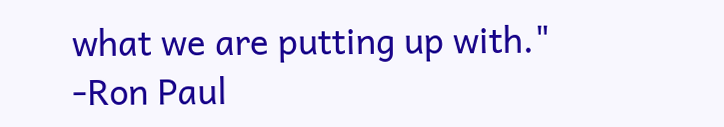what we are putting up with."
-Ron Paul